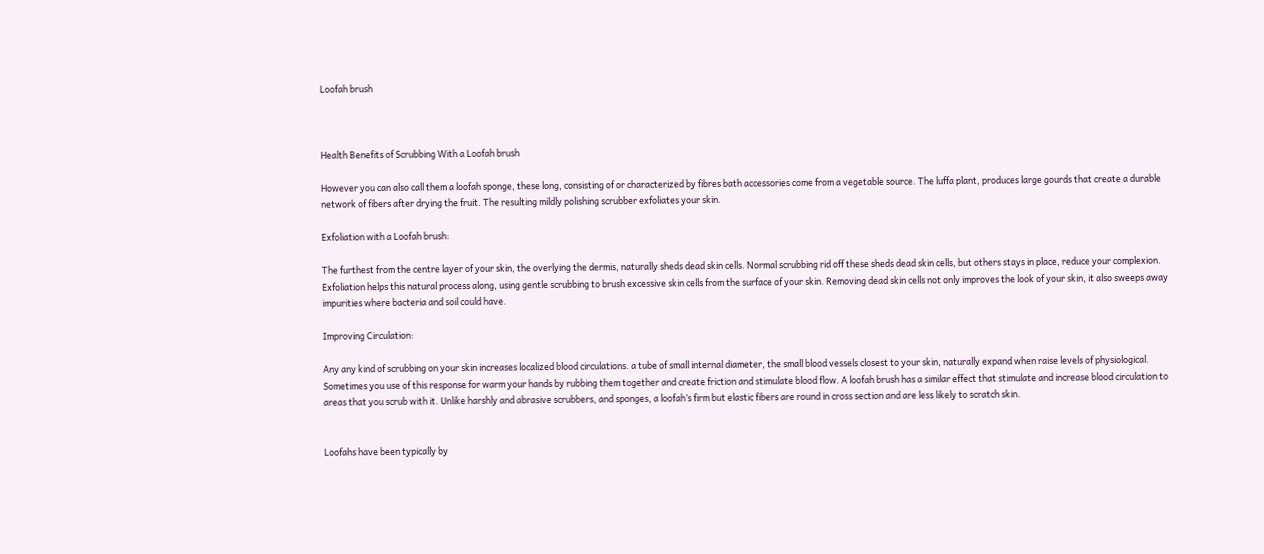Loofah brush



Health Benefits of Scrubbing With a Loofah brush

However you can also call them a loofah sponge, these long, consisting of or characterized by fibres bath accessories come from a vegetable source. The luffa plant, produces large gourds that create a durable network of fibers after drying the fruit. The resulting mildly polishing scrubber exfoliates your skin.

Exfoliation with a Loofah brush:

The furthest from the centre layer of your skin, the overlying the dermis, naturally sheds dead skin cells. Normal scrubbing rid off these sheds dead skin cells, but others stays in place, reduce your complexion. Exfoliation helps this natural process along, using gentle scrubbing to brush excessive skin cells from the surface of your skin. Removing dead skin cells not only improves the look of your skin, it also sweeps away impurities where bacteria and soil could have.

Improving Circulation:

Any any kind of scrubbing on your skin increases localized blood circulations. a tube of small internal diameter, the small blood vessels closest to your skin, naturally expand when raise levels of physiological. Sometimes you use of this response for warm your hands by rubbing them together and create friction and stimulate blood flow. A loofah brush has a similar effect that stimulate and increase blood circulation to areas that you scrub with it. Unlike harshly and abrasive scrubbers, and sponges, a loofah’s firm but elastic fibers are round in cross section and are less likely to scratch skin.


Loofahs have been typically by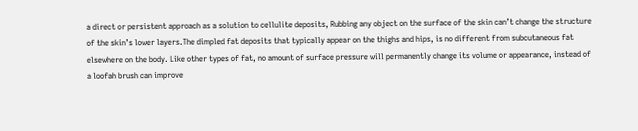a direct or persistent approach as a solution to cellulite deposits, Rubbing any object on the surface of the skin can’t change the structure of the skin’s lower layers.The dimpled fat deposits that typically appear on the thighs and hips, is no different from subcutaneous fat elsewhere on the body. Like other types of fat, no amount of surface pressure will permanently change its volume or appearance, instead of a loofah brush can improve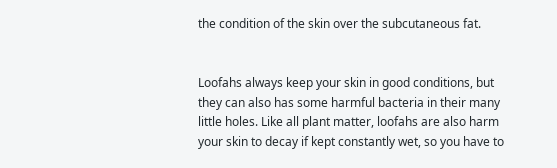the condition of the skin over the subcutaneous fat.


Loofahs always keep your skin in good conditions, but they can also has some harmful bacteria in their many little holes. Like all plant matter, loofahs are also harm your skin to decay if kept constantly wet, so you have to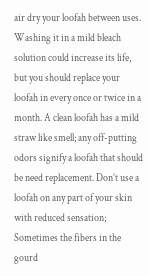air dry your loofah between uses. Washing it in a mild bleach solution could increase its life, but you should replace your loofah in every once or twice in a month. A clean loofah has a mild straw like smell; any off-putting odors signify a loofah that should be need replacement. Don’t use a loofah on any part of your skin with reduced sensation; Sometimes the fibers in the gourd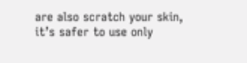are also scratch your skin, it’s safer to use only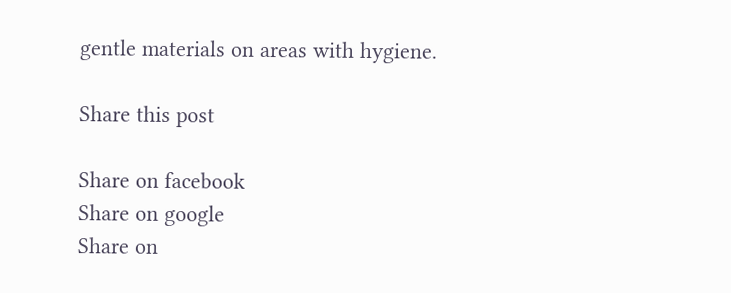gentle materials on areas with hygiene.

Share this post

Share on facebook
Share on google
Share on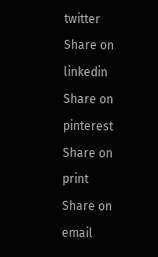twitter
Share on linkedin
Share on pinterest
Share on print
Share on email